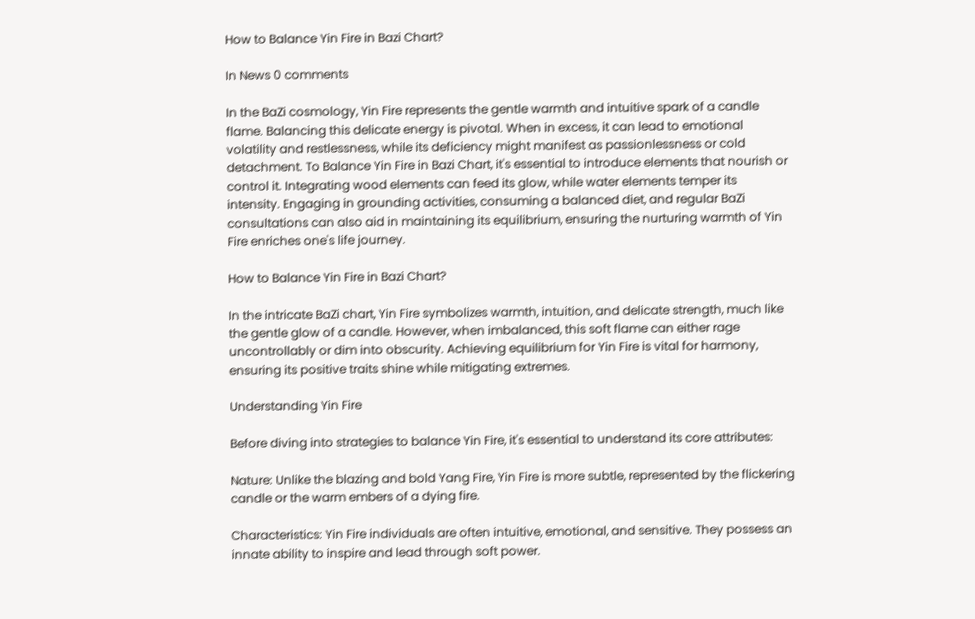How to Balance Yin Fire in Bazi Chart?

In News 0 comments

In the BaZi cosmology, Yin Fire represents the gentle warmth and intuitive spark of a candle flame. Balancing this delicate energy is pivotal. When in excess, it can lead to emotional volatility and restlessness, while its deficiency might manifest as passionlessness or cold detachment. To Balance Yin Fire in Bazi Chart, it's essential to introduce elements that nourish or control it. Integrating wood elements can feed its glow, while water elements temper its intensity. Engaging in grounding activities, consuming a balanced diet, and regular BaZi consultations can also aid in maintaining its equilibrium, ensuring the nurturing warmth of Yin Fire enriches one's life journey.

How to Balance Yin Fire in Bazi Chart?

In the intricate BaZi chart, Yin Fire symbolizes warmth, intuition, and delicate strength, much like the gentle glow of a candle. However, when imbalanced, this soft flame can either rage uncontrollably or dim into obscurity. Achieving equilibrium for Yin Fire is vital for harmony, ensuring its positive traits shine while mitigating extremes.

Understanding Yin Fire

Before diving into strategies to balance Yin Fire, it's essential to understand its core attributes:

Nature: Unlike the blazing and bold Yang Fire, Yin Fire is more subtle, represented by the flickering candle or the warm embers of a dying fire.

Characteristics: Yin Fire individuals are often intuitive, emotional, and sensitive. They possess an innate ability to inspire and lead through soft power.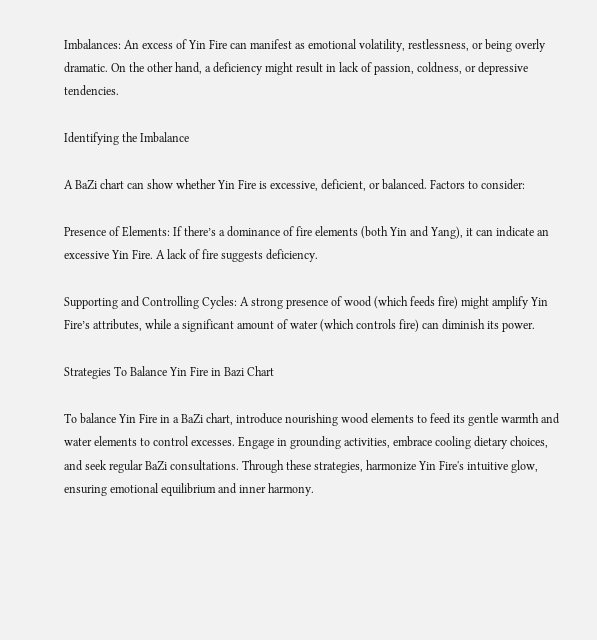Imbalances: An excess of Yin Fire can manifest as emotional volatility, restlessness, or being overly dramatic. On the other hand, a deficiency might result in lack of passion, coldness, or depressive tendencies.

Identifying the Imbalance

A BaZi chart can show whether Yin Fire is excessive, deficient, or balanced. Factors to consider:

Presence of Elements: If there’s a dominance of fire elements (both Yin and Yang), it can indicate an excessive Yin Fire. A lack of fire suggests deficiency.

Supporting and Controlling Cycles: A strong presence of wood (which feeds fire) might amplify Yin Fire’s attributes, while a significant amount of water (which controls fire) can diminish its power.

Strategies To Balance Yin Fire in Bazi Chart

To balance Yin Fire in a BaZi chart, introduce nourishing wood elements to feed its gentle warmth and water elements to control excesses. Engage in grounding activities, embrace cooling dietary choices, and seek regular BaZi consultations. Through these strategies, harmonize Yin Fire's intuitive glow, ensuring emotional equilibrium and inner harmony.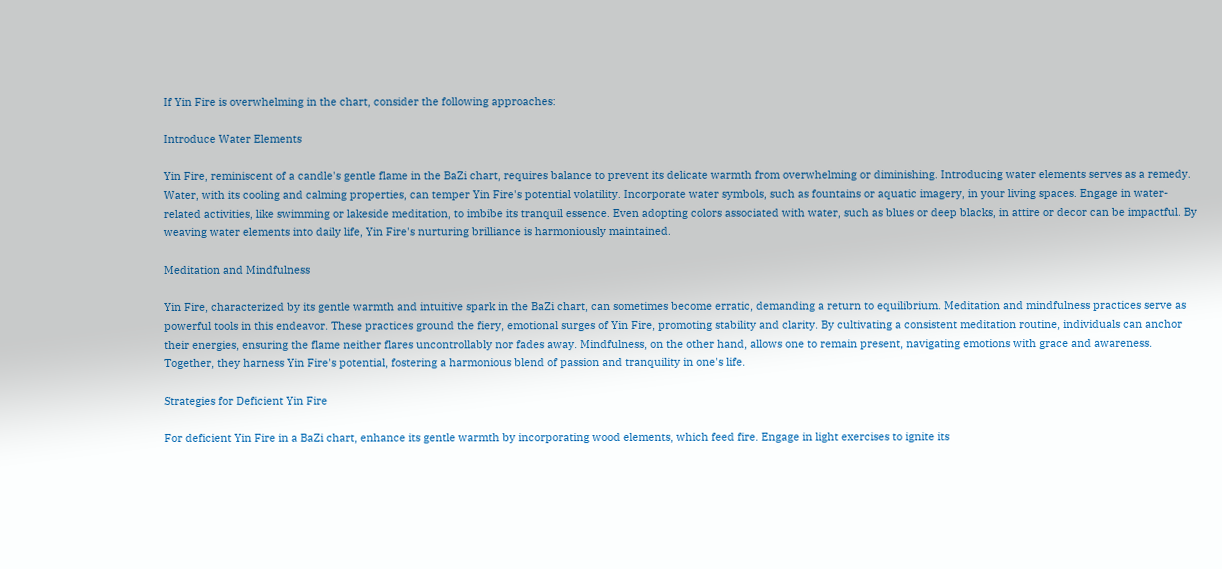If Yin Fire is overwhelming in the chart, consider the following approaches:

Introduce Water Elements

Yin Fire, reminiscent of a candle's gentle flame in the BaZi chart, requires balance to prevent its delicate warmth from overwhelming or diminishing. Introducing water elements serves as a remedy. Water, with its cooling and calming properties, can temper Yin Fire's potential volatility. Incorporate water symbols, such as fountains or aquatic imagery, in your living spaces. Engage in water-related activities, like swimming or lakeside meditation, to imbibe its tranquil essence. Even adopting colors associated with water, such as blues or deep blacks, in attire or decor can be impactful. By weaving water elements into daily life, Yin Fire's nurturing brilliance is harmoniously maintained.

Meditation and Mindfulness

Yin Fire, characterized by its gentle warmth and intuitive spark in the BaZi chart, can sometimes become erratic, demanding a return to equilibrium. Meditation and mindfulness practices serve as powerful tools in this endeavor. These practices ground the fiery, emotional surges of Yin Fire, promoting stability and clarity. By cultivating a consistent meditation routine, individuals can anchor their energies, ensuring the flame neither flares uncontrollably nor fades away. Mindfulness, on the other hand, allows one to remain present, navigating emotions with grace and awareness. Together, they harness Yin Fire's potential, fostering a harmonious blend of passion and tranquility in one's life.

Strategies for Deficient Yin Fire

For deficient Yin Fire in a BaZi chart, enhance its gentle warmth by incorporating wood elements, which feed fire. Engage in light exercises to ignite its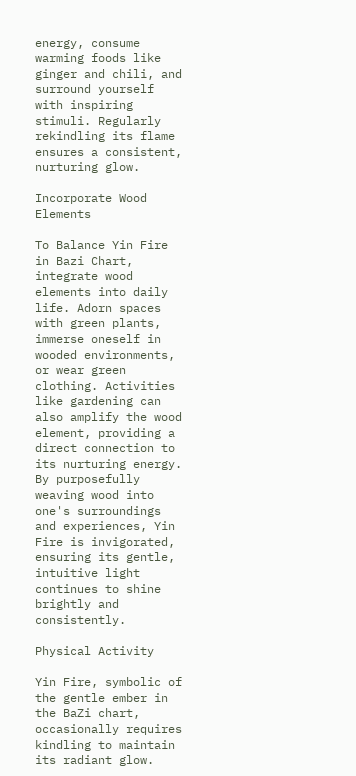energy, consume warming foods like ginger and chili, and surround yourself with inspiring stimuli. Regularly rekindling its flame ensures a consistent, nurturing glow.

Incorporate Wood Elements

To Balance Yin Fire in Bazi Chart, integrate wood elements into daily life. Adorn spaces with green plants, immerse oneself in wooded environments, or wear green clothing. Activities like gardening can also amplify the wood element, providing a direct connection to its nurturing energy. By purposefully weaving wood into one's surroundings and experiences, Yin Fire is invigorated, ensuring its gentle, intuitive light continues to shine brightly and consistently.

Physical Activity

Yin Fire, symbolic of the gentle ember in the BaZi chart, occasionally requires kindling to maintain its radiant glow.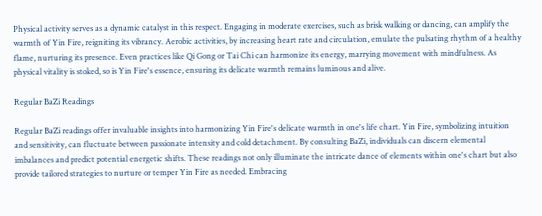Physical activity serves as a dynamic catalyst in this respect. Engaging in moderate exercises, such as brisk walking or dancing, can amplify the warmth of Yin Fire, reigniting its vibrancy. Aerobic activities, by increasing heart rate and circulation, emulate the pulsating rhythm of a healthy flame, nurturing its presence. Even practices like Qi Gong or Tai Chi can harmonize its energy, marrying movement with mindfulness. As physical vitality is stoked, so is Yin Fire's essence, ensuring its delicate warmth remains luminous and alive.

Regular BaZi Readings

Regular BaZi readings offer invaluable insights into harmonizing Yin Fire's delicate warmth in one's life chart. Yin Fire, symbolizing intuition and sensitivity, can fluctuate between passionate intensity and cold detachment. By consulting BaZi, individuals can discern elemental imbalances and predict potential energetic shifts. These readings not only illuminate the intricate dance of elements within one's chart but also provide tailored strategies to nurture or temper Yin Fire as needed. Embracing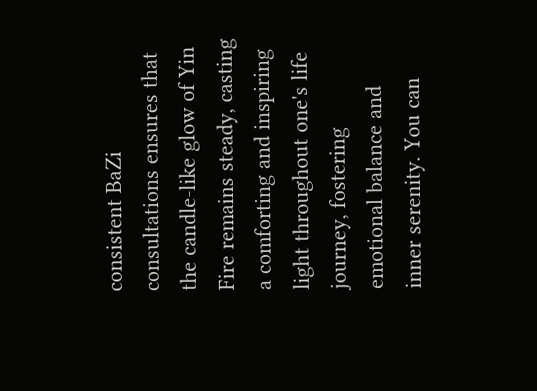consistent BaZi consultations ensures that the candle-like glow of Yin Fire remains steady, casting a comforting and inspiring light throughout one's life journey, fostering emotional balance and inner serenity. You can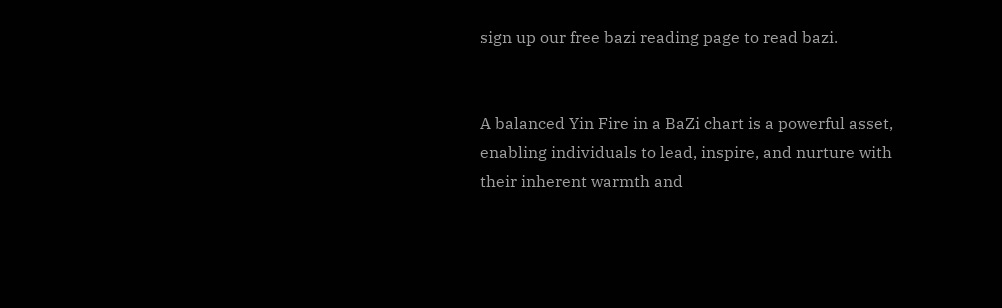sign up our free bazi reading page to read bazi.


A balanced Yin Fire in a BaZi chart is a powerful asset, enabling individuals to lead, inspire, and nurture with their inherent warmth and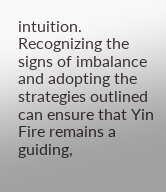intuition. Recognizing the signs of imbalance and adopting the strategies outlined can ensure that Yin Fire remains a guiding,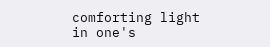comforting light in one's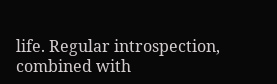life. Regular introspection, combined with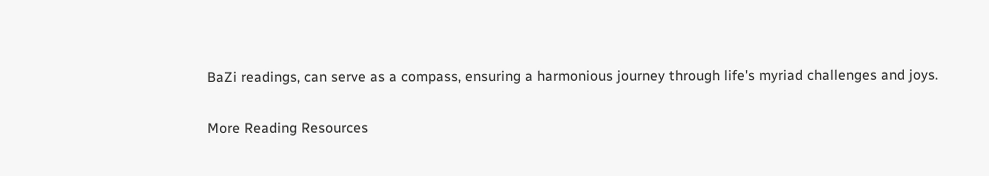BaZi readings, can serve as a compass, ensuring a harmonious journey through life's myriad challenges and joys.

More Reading Resources